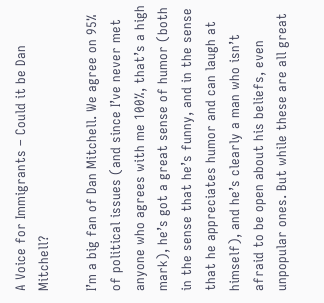A Voice for Immigrants – Could it be Dan Mitchell?

I’m a big fan of Dan Mitchell. We agree on 95% of political issues (and since I’ve never met anyone who agrees with me 100%, that’s a high mark), he’s got a great sense of humor (both in the sense that he’s funny, and in the sense that he appreciates humor and can laugh at himself), and he’s clearly a man who isn’t afraid to be open about his beliefs, even unpopular ones. But while these are all great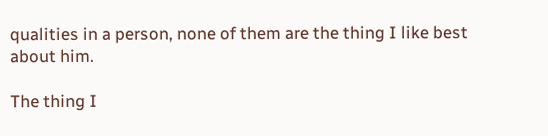qualities in a person, none of them are the thing I like best about him.

The thing I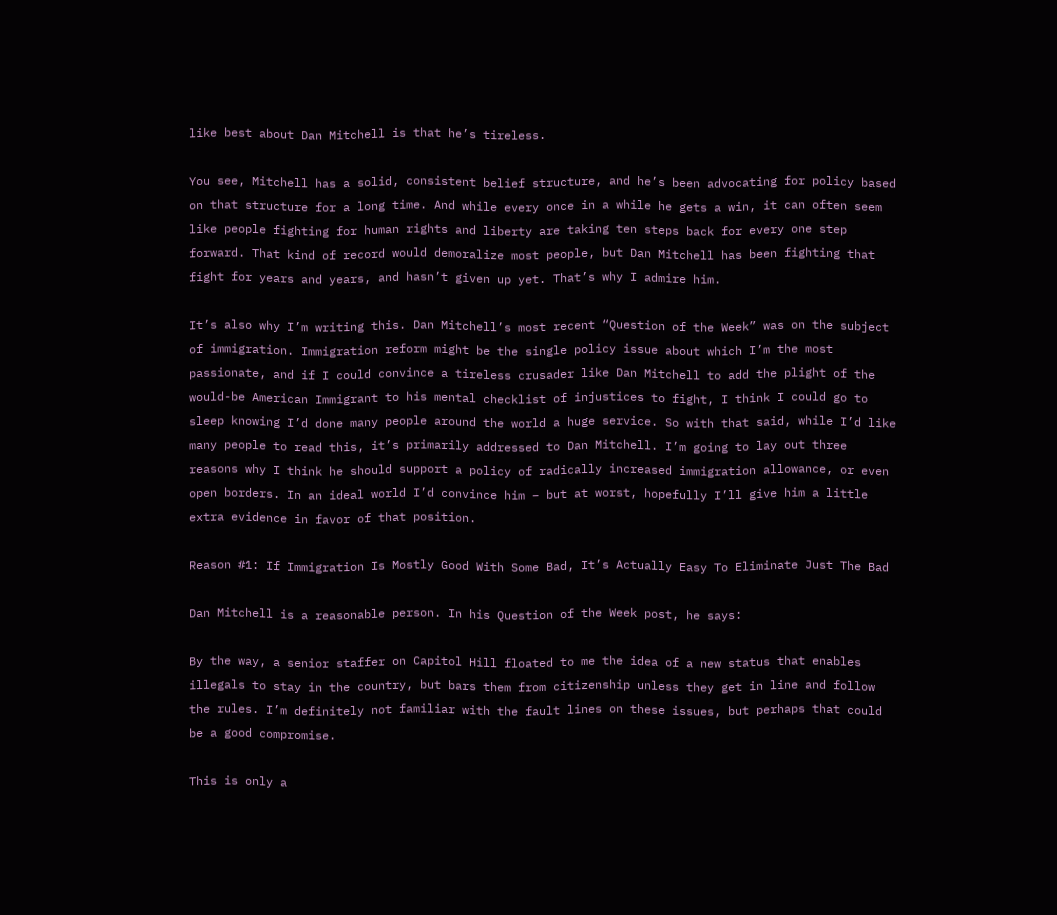like best about Dan Mitchell is that he’s tireless.

You see, Mitchell has a solid, consistent belief structure, and he’s been advocating for policy based on that structure for a long time. And while every once in a while he gets a win, it can often seem like people fighting for human rights and liberty are taking ten steps back for every one step forward. That kind of record would demoralize most people, but Dan Mitchell has been fighting that fight for years and years, and hasn’t given up yet. That’s why I admire him.

It’s also why I’m writing this. Dan Mitchell’s most recent “Question of the Week” was on the subject of immigration. Immigration reform might be the single policy issue about which I’m the most passionate, and if I could convince a tireless crusader like Dan Mitchell to add the plight of the would-be American Immigrant to his mental checklist of injustices to fight, I think I could go to sleep knowing I’d done many people around the world a huge service. So with that said, while I’d like many people to read this, it’s primarily addressed to Dan Mitchell. I’m going to lay out three reasons why I think he should support a policy of radically increased immigration allowance, or even open borders. In an ideal world I’d convince him – but at worst, hopefully I’ll give him a little extra evidence in favor of that position.

Reason #1: If Immigration Is Mostly Good With Some Bad, It’s Actually Easy To Eliminate Just The Bad

Dan Mitchell is a reasonable person. In his Question of the Week post, he says:

By the way, a senior staffer on Capitol Hill floated to me the idea of a new status that enables illegals to stay in the country, but bars them from citizenship unless they get in line and follow the rules. I’m definitely not familiar with the fault lines on these issues, but perhaps that could be a good compromise.

This is only a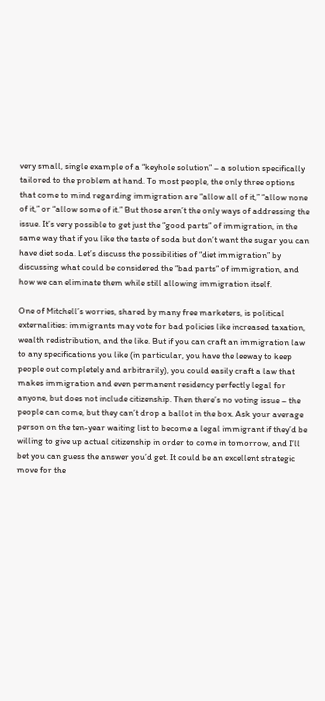very small, single example of a “keyhole solution” – a solution specifically tailored to the problem at hand. To most people, the only three options that come to mind regarding immigration are “allow all of it,” “allow none of it,” or “allow some of it.” But those aren’t the only ways of addressing the issue. It’s very possible to get just the “good parts” of immigration, in the same way that if you like the taste of soda but don’t want the sugar you can have diet soda. Let’s discuss the possibilities of “diet immigration” by discussing what could be considered the “bad parts” of immigration, and how we can eliminate them while still allowing immigration itself.

One of Mitchell’s worries, shared by many free marketers, is political externalities: immigrants may vote for bad policies like increased taxation, wealth redistribution, and the like. But if you can craft an immigration law to any specifications you like (in particular, you have the leeway to keep people out completely and arbitrarily), you could easily craft a law that makes immigration and even permanent residency perfectly legal for anyone, but does not include citizenship. Then there’s no voting issue – the people can come, but they can’t drop a ballot in the box. Ask your average person on the ten-year waiting list to become a legal immigrant if they’d be willing to give up actual citizenship in order to come in tomorrow, and I’ll bet you can guess the answer you’d get. It could be an excellent strategic move for the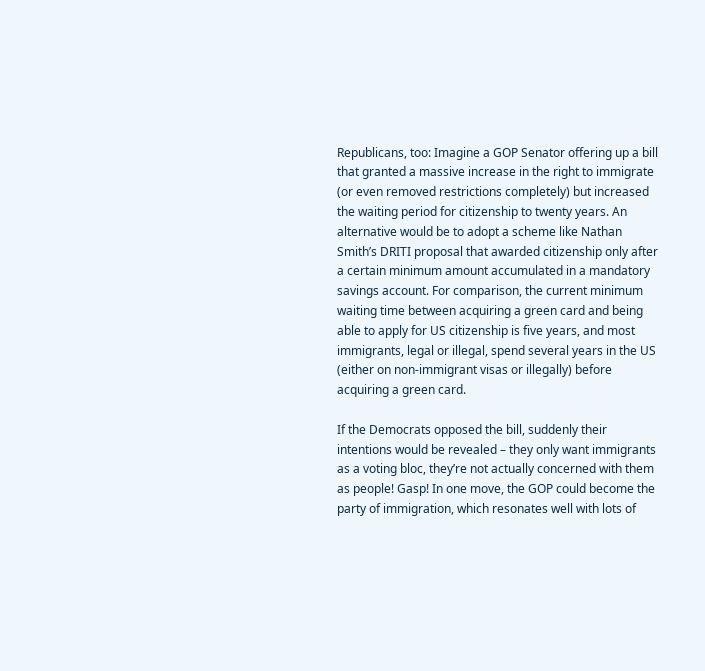Republicans, too: Imagine a GOP Senator offering up a bill that granted a massive increase in the right to immigrate (or even removed restrictions completely) but increased the waiting period for citizenship to twenty years. An alternative would be to adopt a scheme like Nathan Smith’s DRITI proposal that awarded citizenship only after a certain minimum amount accumulated in a mandatory savings account. For comparison, the current minimum waiting time between acquiring a green card and being able to apply for US citizenship is five years, and most immigrants, legal or illegal, spend several years in the US (either on non-immigrant visas or illegally) before acquiring a green card.

If the Democrats opposed the bill, suddenly their intentions would be revealed – they only want immigrants as a voting bloc, they’re not actually concerned with them as people! Gasp! In one move, the GOP could become the party of immigration, which resonates well with lots of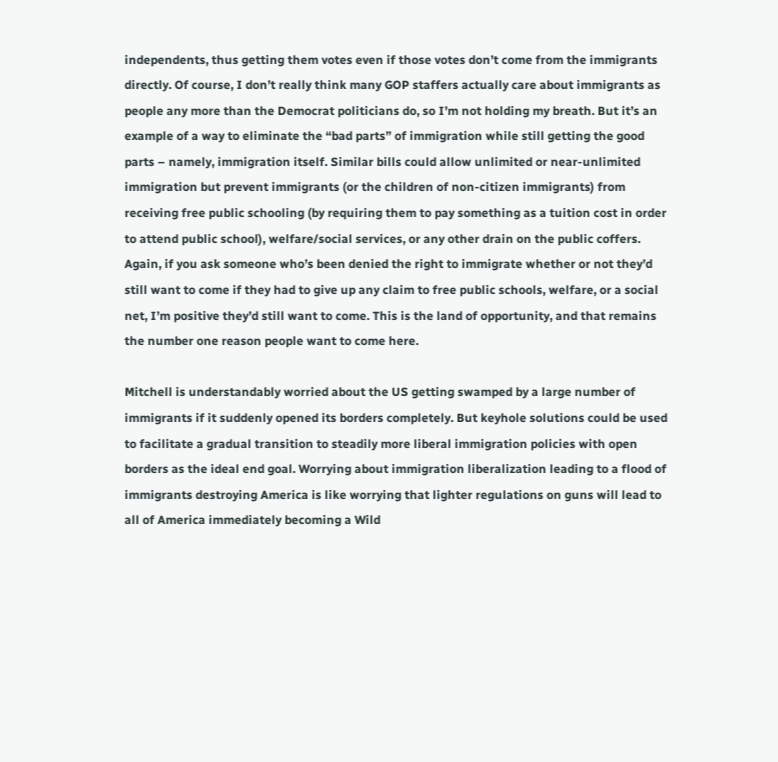independents, thus getting them votes even if those votes don’t come from the immigrants directly. Of course, I don’t really think many GOP staffers actually care about immigrants as people any more than the Democrat politicians do, so I’m not holding my breath. But it’s an example of a way to eliminate the “bad parts” of immigration while still getting the good parts – namely, immigration itself. Similar bills could allow unlimited or near-unlimited immigration but prevent immigrants (or the children of non-citizen immigrants) from receiving free public schooling (by requiring them to pay something as a tuition cost in order to attend public school), welfare/social services, or any other drain on the public coffers. Again, if you ask someone who’s been denied the right to immigrate whether or not they’d still want to come if they had to give up any claim to free public schools, welfare, or a social net, I’m positive they’d still want to come. This is the land of opportunity, and that remains the number one reason people want to come here.

Mitchell is understandably worried about the US getting swamped by a large number of immigrants if it suddenly opened its borders completely. But keyhole solutions could be used to facilitate a gradual transition to steadily more liberal immigration policies with open borders as the ideal end goal. Worrying about immigration liberalization leading to a flood of immigrants destroying America is like worrying that lighter regulations on guns will lead to all of America immediately becoming a Wild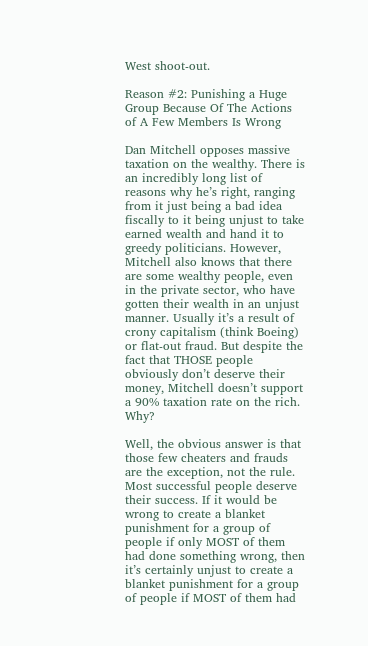West shoot-out.

Reason #2: Punishing a Huge Group Because Of The Actions of A Few Members Is Wrong

Dan Mitchell opposes massive taxation on the wealthy. There is an incredibly long list of reasons why he’s right, ranging from it just being a bad idea fiscally to it being unjust to take earned wealth and hand it to greedy politicians. However, Mitchell also knows that there are some wealthy people, even in the private sector, who have gotten their wealth in an unjust manner. Usually it’s a result of crony capitalism (think Boeing) or flat-out fraud. But despite the fact that THOSE people obviously don’t deserve their money, Mitchell doesn’t support a 90% taxation rate on the rich. Why?

Well, the obvious answer is that those few cheaters and frauds are the exception, not the rule. Most successful people deserve their success. If it would be wrong to create a blanket punishment for a group of people if only MOST of them had done something wrong, then it’s certainly unjust to create a blanket punishment for a group of people if MOST of them had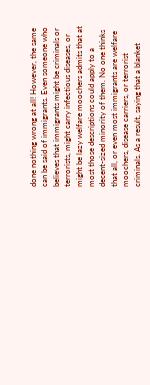done nothing wrong at all! However, the same can be said of immigrants. Even someone who believes that immigrants might be criminals or terrorists, might carry infectious diseases, or might be lazy welfare moochers admits that at most those descriptions could apply to a decent-sized minority of them. No one thinks that all, or even most immigrants are welfare moochers, disease carriers, or terrorist criminals. As a result, saying that a blanket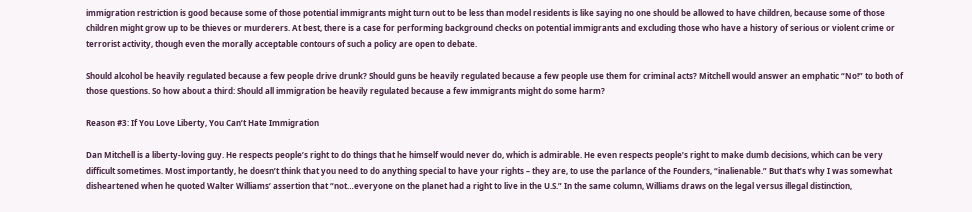immigration restriction is good because some of those potential immigrants might turn out to be less than model residents is like saying no one should be allowed to have children, because some of those children might grow up to be thieves or murderers. At best, there is a case for performing background checks on potential immigrants and excluding those who have a history of serious or violent crime or terrorist activity, though even the morally acceptable contours of such a policy are open to debate.

Should alcohol be heavily regulated because a few people drive drunk? Should guns be heavily regulated because a few people use them for criminal acts? Mitchell would answer an emphatic “No!” to both of those questions. So how about a third: Should all immigration be heavily regulated because a few immigrants might do some harm?

Reason #3: If You Love Liberty, You Can’t Hate Immigration

Dan Mitchell is a liberty-loving guy. He respects people’s right to do things that he himself would never do, which is admirable. He even respects people’s right to make dumb decisions, which can be very difficult sometimes. Most importantly, he doesn’t think that you need to do anything special to have your rights – they are, to use the parlance of the Founders, “inalienable.” But that’s why I was somewhat disheartened when he quoted Walter Williams’ assertion that “not…everyone on the planet had a right to live in the U.S.” In the same column, Williams draws on the legal versus illegal distinction,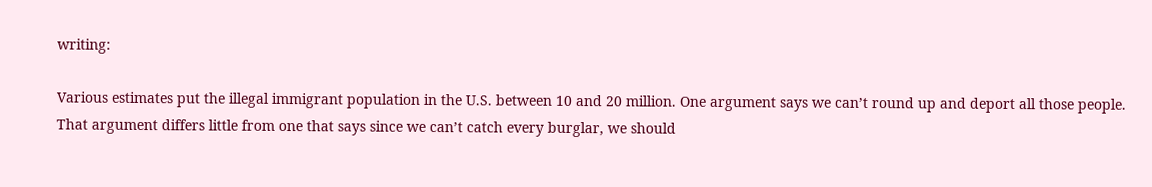writing:

Various estimates put the illegal immigrant population in the U.S. between 10 and 20 million. One argument says we can’t round up and deport all those people. That argument differs little from one that says since we can’t catch every burglar, we should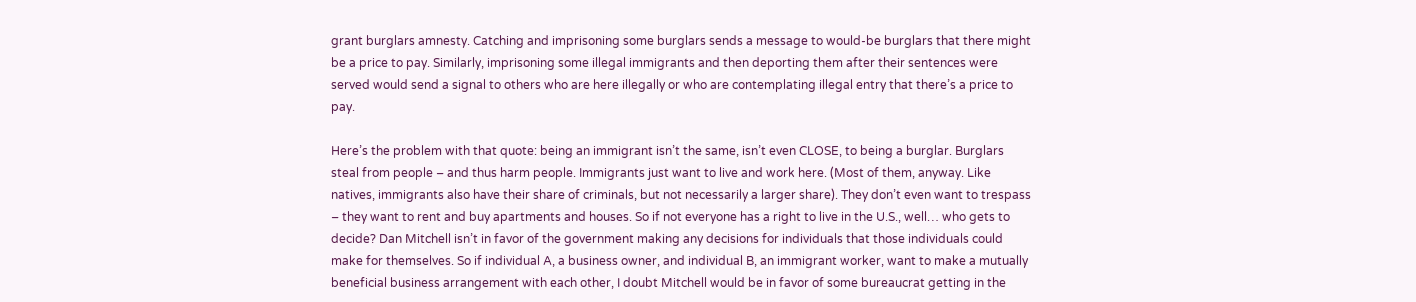grant burglars amnesty. Catching and imprisoning some burglars sends a message to would-be burglars that there might be a price to pay. Similarly, imprisoning some illegal immigrants and then deporting them after their sentences were served would send a signal to others who are here illegally or who are contemplating illegal entry that there’s a price to pay.

Here’s the problem with that quote: being an immigrant isn’t the same, isn’t even CLOSE, to being a burglar. Burglars steal from people – and thus harm people. Immigrants just want to live and work here. (Most of them, anyway. Like natives, immigrants also have their share of criminals, but not necessarily a larger share). They don’t even want to trespass – they want to rent and buy apartments and houses. So if not everyone has a right to live in the U.S., well… who gets to decide? Dan Mitchell isn’t in favor of the government making any decisions for individuals that those individuals could make for themselves. So if individual A, a business owner, and individual B, an immigrant worker, want to make a mutually beneficial business arrangement with each other, I doubt Mitchell would be in favor of some bureaucrat getting in the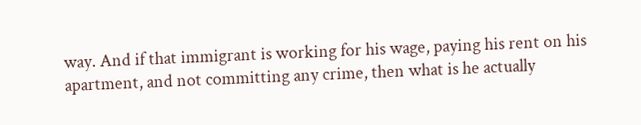way. And if that immigrant is working for his wage, paying his rent on his apartment, and not committing any crime, then what is he actually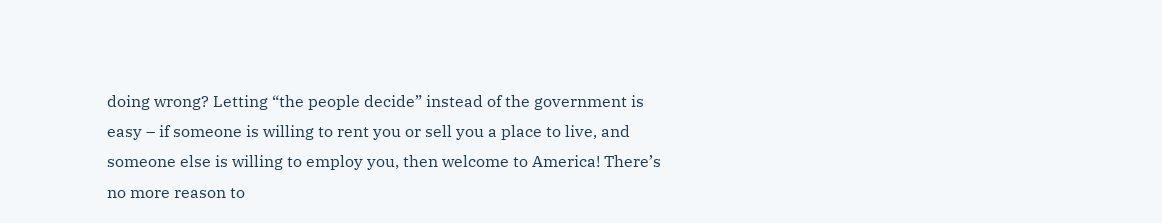doing wrong? Letting “the people decide” instead of the government is easy – if someone is willing to rent you or sell you a place to live, and someone else is willing to employ you, then welcome to America! There’s no more reason to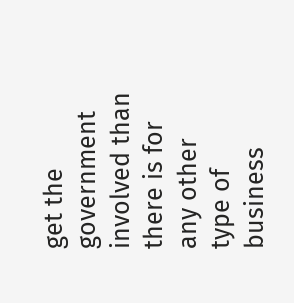get the government involved than there is for any other type of business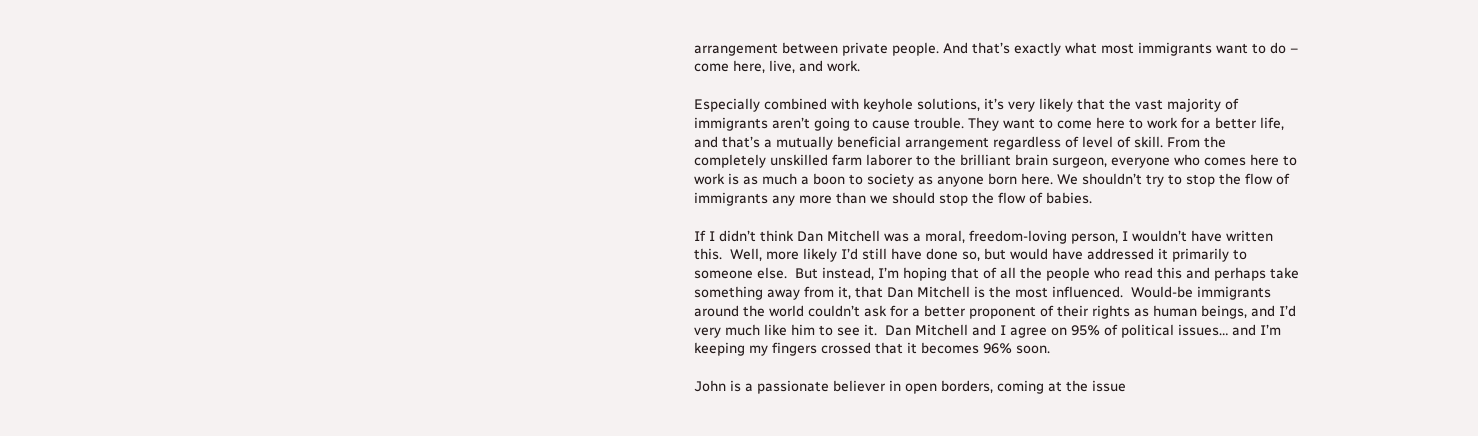arrangement between private people. And that’s exactly what most immigrants want to do – come here, live, and work.

Especially combined with keyhole solutions, it’s very likely that the vast majority of immigrants aren’t going to cause trouble. They want to come here to work for a better life, and that’s a mutually beneficial arrangement regardless of level of skill. From the completely unskilled farm laborer to the brilliant brain surgeon, everyone who comes here to work is as much a boon to society as anyone born here. We shouldn’t try to stop the flow of immigrants any more than we should stop the flow of babies.

If I didn’t think Dan Mitchell was a moral, freedom-loving person, I wouldn’t have written this.  Well, more likely I’d still have done so, but would have addressed it primarily to someone else.  But instead, I’m hoping that of all the people who read this and perhaps take something away from it, that Dan Mitchell is the most influenced.  Would-be immigrants around the world couldn’t ask for a better proponent of their rights as human beings, and I’d very much like him to see it.  Dan Mitchell and I agree on 95% of political issues… and I’m keeping my fingers crossed that it becomes 96% soon.

John is a passionate believer in open borders, coming at the issue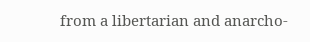from a libertarian and anarcho-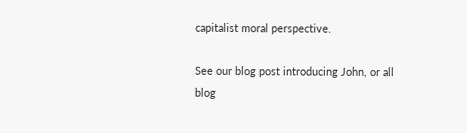capitalist moral perspective.

See our blog post introducing John, or all blog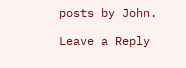posts by John.

Leave a Reply